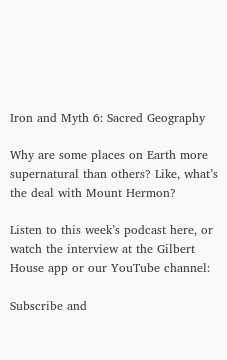Iron and Myth 6: Sacred Geography

Why are some places on Earth more supernatural than others? Like, what’s the deal with Mount Hermon?

Listen to this week’s podcast here, or watch the interview at the Gilbert House app or our YouTube channel:

Subscribe and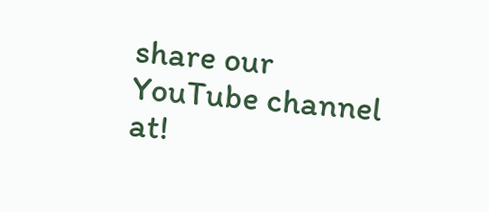share our YouTube channel at!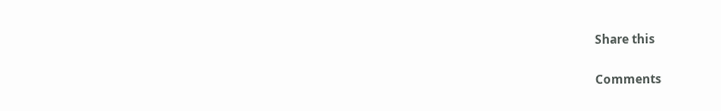Share this

Comments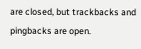are closed, but trackbacks and pingbacks are open.